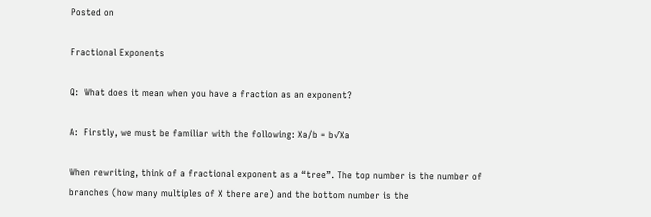Posted on

Fractional Exponents

Q:  What does it mean when you have a fraction as an exponent?

A:  Firstly, we must be familiar with the following: Xa/b = b√Xa

When rewriting, think of a fractional exponent as a “tree”. The top number is the number of branches (how many multiples of X there are) and the bottom number is the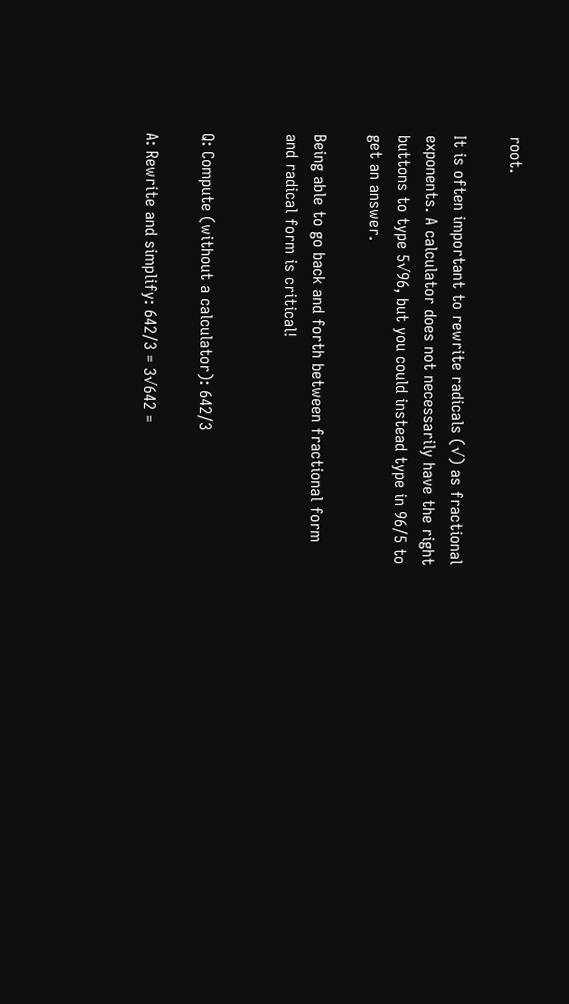root.

It is often important to rewrite radicals (√) as fractional exponents. A calculator does not necessarily have the right buttons to type 5√96, but you could instead type in 96/5 to get an answer.

Being able to go back and forth between fractional form and radical form is critical!


Q: Compute (without a calculator): 642/3

A: Rewrite and simplify: 642/3 = 3√642 =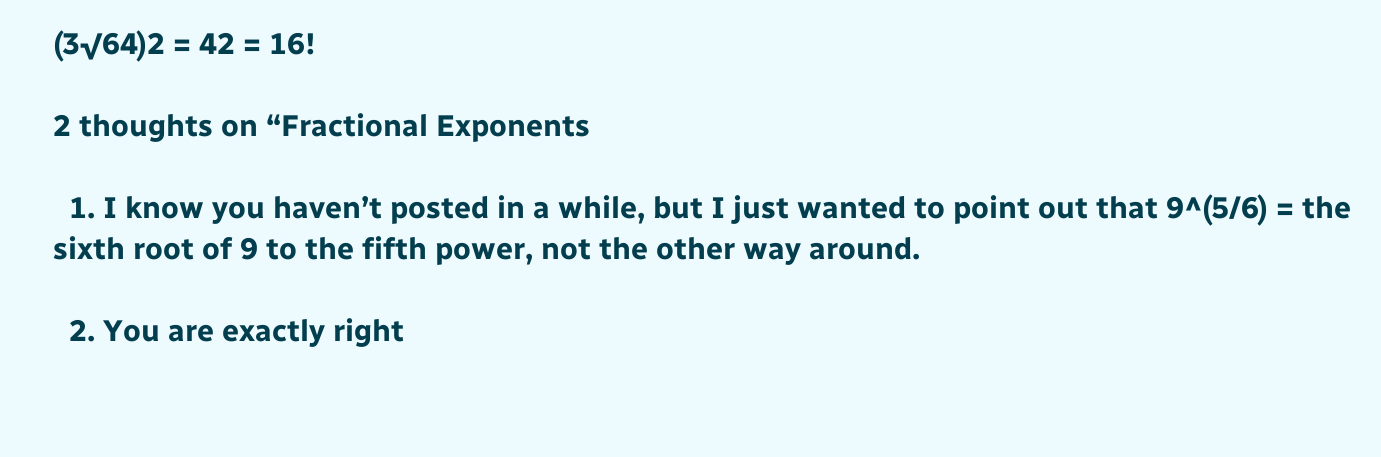(3√64)2 = 42 = 16!

2 thoughts on “Fractional Exponents

  1. I know you haven’t posted in a while, but I just wanted to point out that 9^(5/6) = the sixth root of 9 to the fifth power, not the other way around.

  2. You are exactly right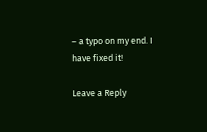– a typo on my end. I have fixed it!

Leave a Reply